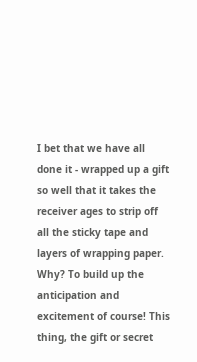I bet that we have all done it - wrapped up a gift so well that it takes the receiver ages to strip off all the sticky tape and layers of wrapping paper. Why? To build up the anticipation and excitement of course! This thing, the gift or secret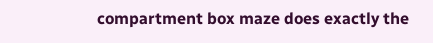compartment box maze does exactly the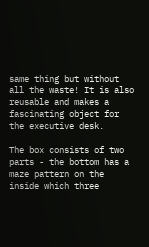same thing but without all the waste! It is also reusable and makes a fascinating object for the executive desk.

The box consists of two parts - the bottom has a maze pattern on the inside which three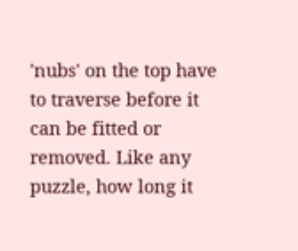'nubs' on the top have to traverse before it can be fitted or removed. Like any puzzle, how long it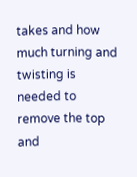takes and how much turning and twisting is needed to remove the top and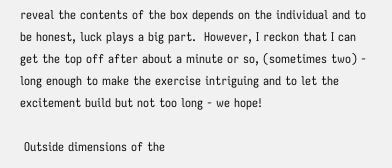reveal the contents of the box depends on the individual and to be honest, luck plays a big part.  However, I reckon that I can get the top off after about a minute or so, (sometimes two) - long enough to make the exercise intriguing and to let the excitement build but not too long - we hope!

 Outside dimensions of the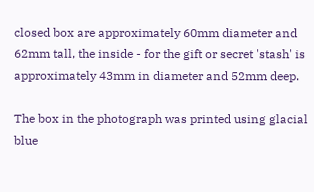closed box are approximately 60mm diameter and 62mm tall, the inside - for the gift or secret 'stash' is approximately 43mm in diameter and 52mm deep.

The box in the photograph was printed using glacial blue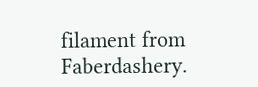filament from Faberdashery.